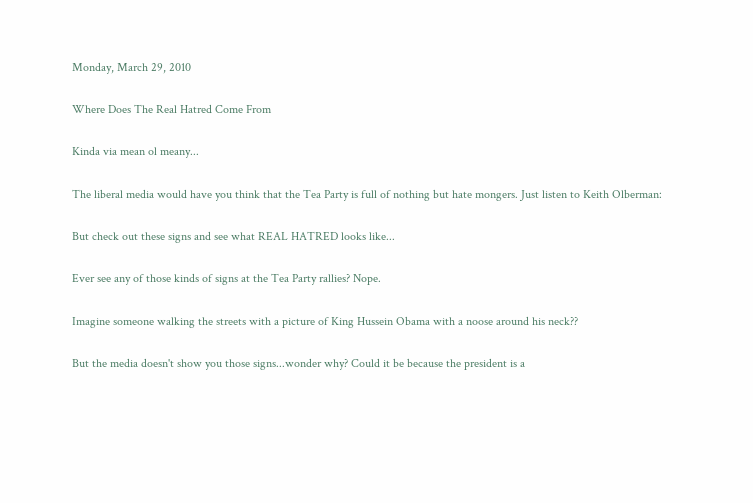Monday, March 29, 2010

Where Does The Real Hatred Come From

Kinda via mean ol meany...

The liberal media would have you think that the Tea Party is full of nothing but hate mongers. Just listen to Keith Olberman:

But check out these signs and see what REAL HATRED looks like...

Ever see any of those kinds of signs at the Tea Party rallies? Nope.

Imagine someone walking the streets with a picture of King Hussein Obama with a noose around his neck??

But the media doesn't show you those signs...wonder why? Could it be because the president is a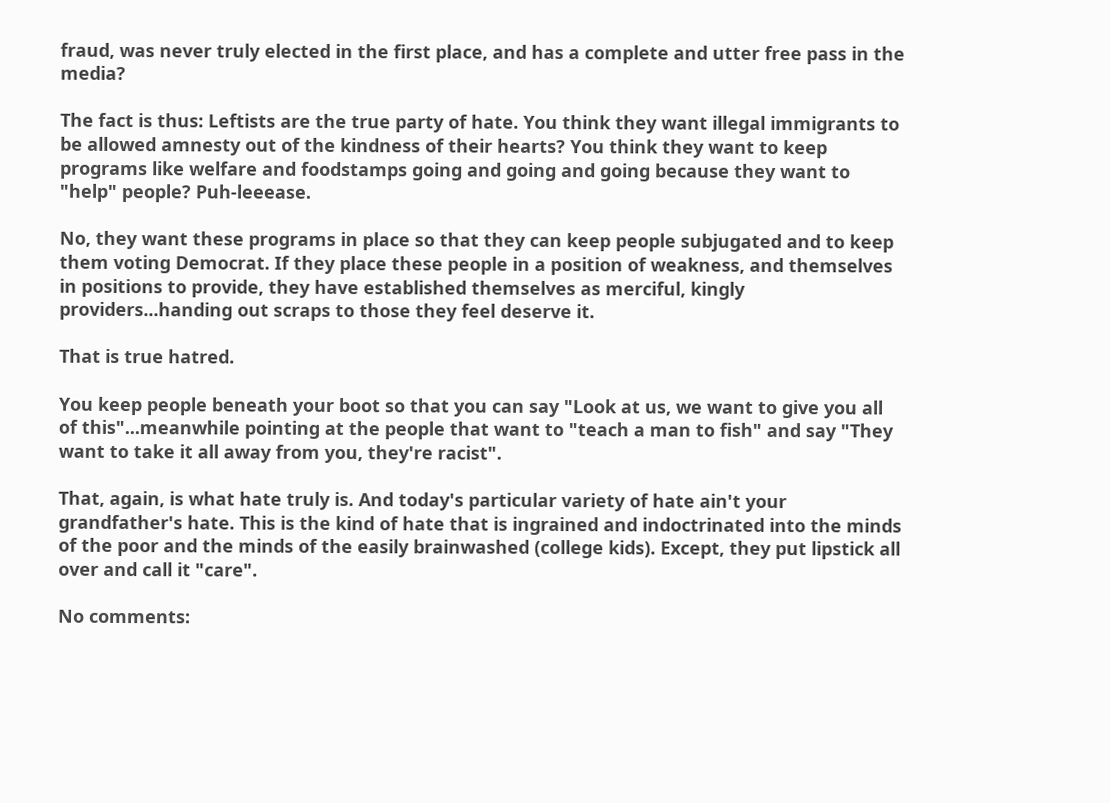fraud, was never truly elected in the first place, and has a complete and utter free pass in the media?

The fact is thus: Leftists are the true party of hate. You think they want illegal immigrants to be allowed amnesty out of the kindness of their hearts? You think they want to keep programs like welfare and foodstamps going and going and going because they want to "help" people? Puh-leeease.

No, they want these programs in place so that they can keep people subjugated and to keep them voting Democrat. If they place these people in a position of weakness, and themselves in positions to provide, they have established themselves as merciful, kingly providers...handing out scraps to those they feel deserve it.

That is true hatred.

You keep people beneath your boot so that you can say "Look at us, we want to give you all of this"...meanwhile pointing at the people that want to "teach a man to fish" and say "They want to take it all away from you, they're racist".

That, again, is what hate truly is. And today's particular variety of hate ain't your grandfather's hate. This is the kind of hate that is ingrained and indoctrinated into the minds of the poor and the minds of the easily brainwashed (college kids). Except, they put lipstick all over and call it "care".

No comments: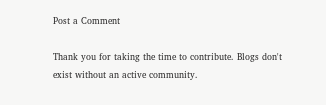Post a Comment

Thank you for taking the time to contribute. Blogs don't exist without an active community.